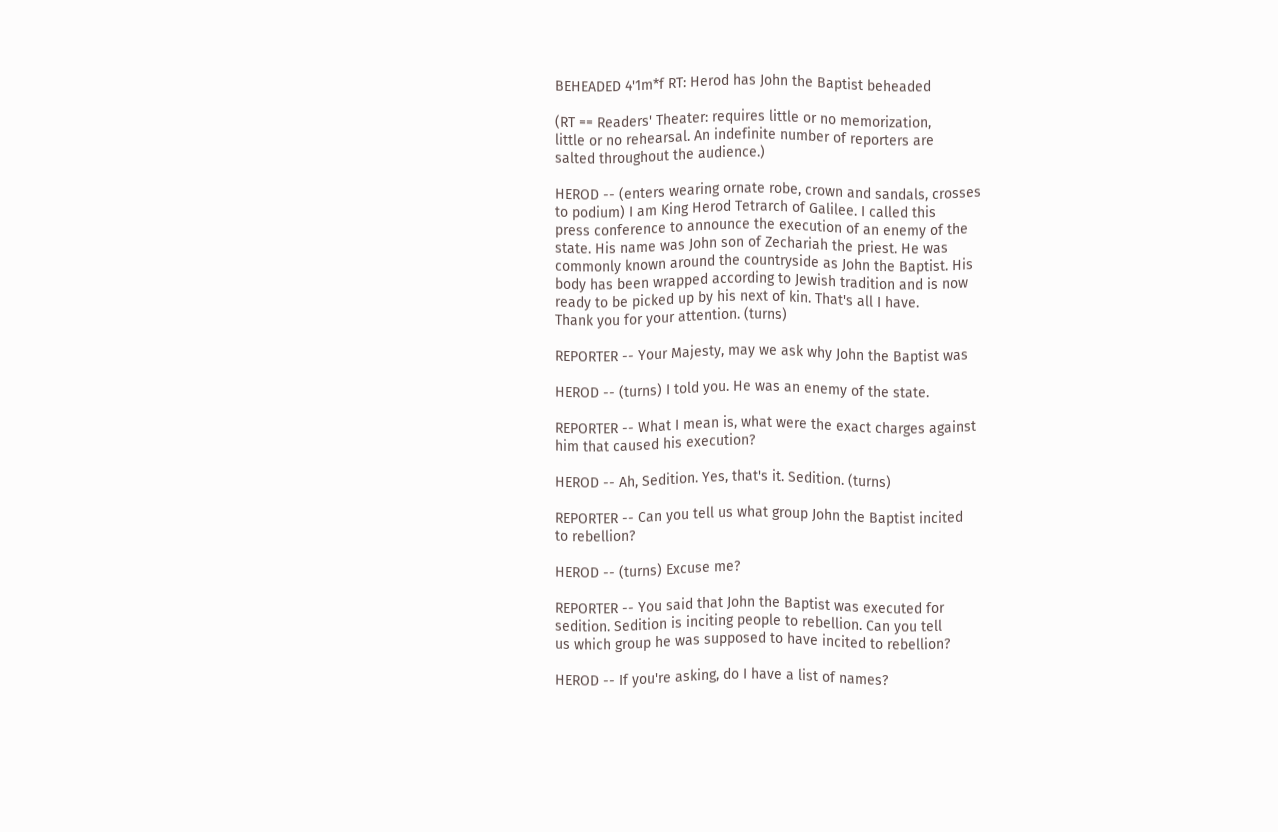BEHEADED 4'1m*f RT: Herod has John the Baptist beheaded

(RT == Readers' Theater: requires little or no memorization,
little or no rehearsal. An indefinite number of reporters are
salted throughout the audience.)

HEROD -- (enters wearing ornate robe, crown and sandals, crosses
to podium) I am King Herod Tetrarch of Galilee. I called this
press conference to announce the execution of an enemy of the
state. His name was John son of Zechariah the priest. He was
commonly known around the countryside as John the Baptist. His
body has been wrapped according to Jewish tradition and is now
ready to be picked up by his next of kin. That's all I have.
Thank you for your attention. (turns)

REPORTER -- Your Majesty, may we ask why John the Baptist was

HEROD -- (turns) I told you. He was an enemy of the state.

REPORTER -- What I mean is, what were the exact charges against
him that caused his execution?

HEROD -- Ah, Sedition. Yes, that's it. Sedition. (turns)

REPORTER -- Can you tell us what group John the Baptist incited
to rebellion?

HEROD -- (turns) Excuse me?

REPORTER -- You said that John the Baptist was executed for
sedition. Sedition is inciting people to rebellion. Can you tell
us which group he was supposed to have incited to rebellion?

HEROD -- If you're asking, do I have a list of names?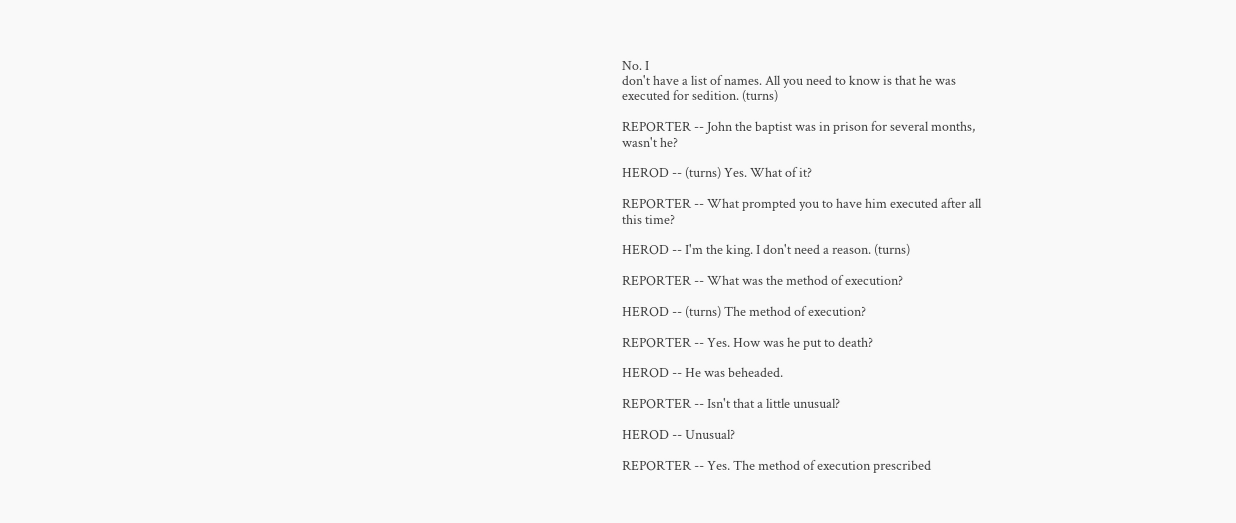No. I
don't have a list of names. All you need to know is that he was
executed for sedition. (turns)

REPORTER -- John the baptist was in prison for several months,
wasn't he?

HEROD -- (turns) Yes. What of it?

REPORTER -- What prompted you to have him executed after all
this time?

HEROD -- I'm the king. I don't need a reason. (turns)

REPORTER -- What was the method of execution?

HEROD -- (turns) The method of execution?

REPORTER -- Yes. How was he put to death?

HEROD -- He was beheaded.

REPORTER -- Isn't that a little unusual?

HEROD -- Unusual?

REPORTER -- Yes. The method of execution prescribed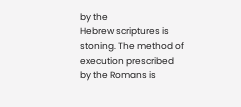by the
Hebrew scriptures is stoning. The method of execution prescribed
by the Romans is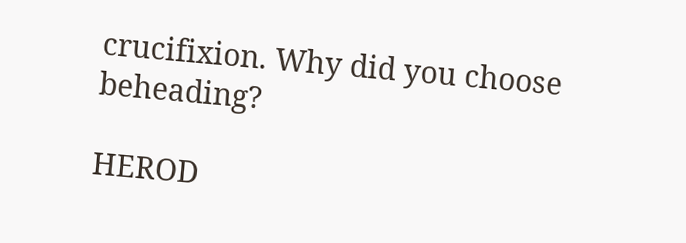crucifixion. Why did you choose beheading?

HEROD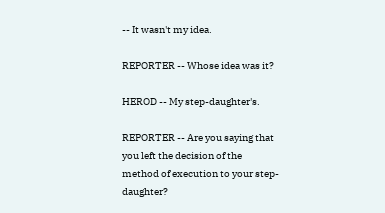-- It wasn't my idea.

REPORTER -- Whose idea was it?

HEROD -- My step-daughter's.

REPORTER -- Are you saying that you left the decision of the
method of execution to your step-daughter?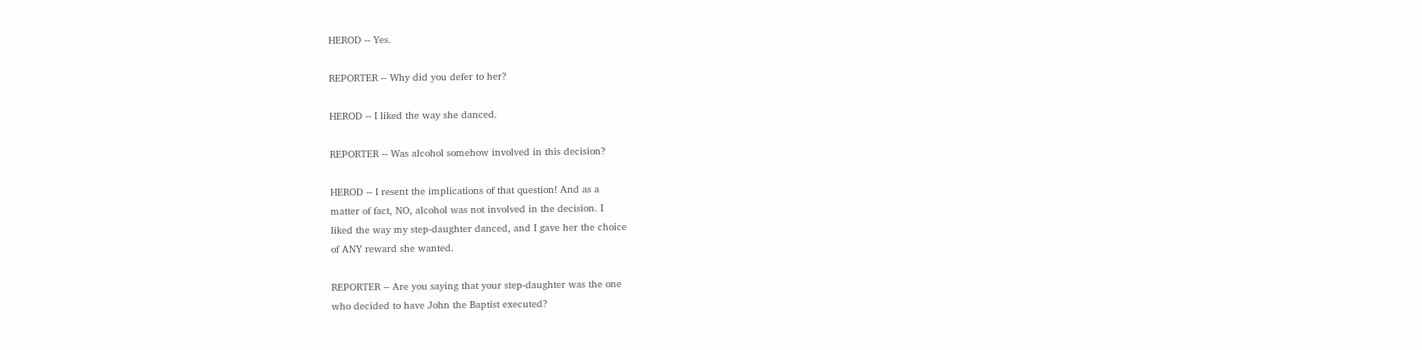HEROD -- Yes.

REPORTER -- Why did you defer to her?

HEROD -- I liked the way she danced.

REPORTER -- Was alcohol somehow involved in this decision?

HEROD -- I resent the implications of that question! And as a
matter of fact, NO, alcohol was not involved in the decision. I
liked the way my step-daughter danced, and I gave her the choice
of ANY reward she wanted.

REPORTER -- Are you saying that your step-daughter was the one
who decided to have John the Baptist executed?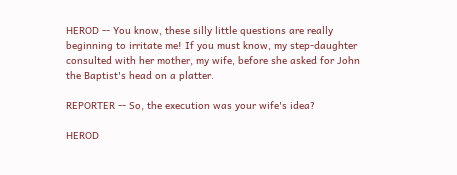HEROD -- You know, these silly little questions are really
beginning to irritate me! If you must know, my step-daughter
consulted with her mother, my wife, before she asked for John
the Baptist's head on a platter.

REPORTER -- So, the execution was your wife's idea?

HEROD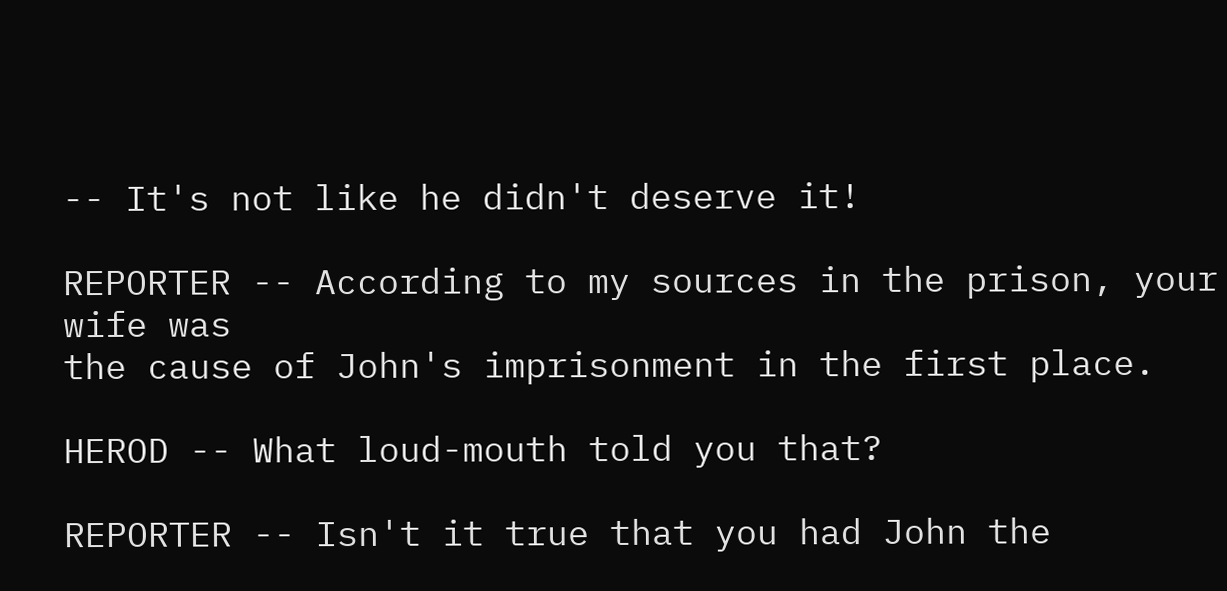-- It's not like he didn't deserve it!

REPORTER -- According to my sources in the prison, your wife was
the cause of John's imprisonment in the first place.

HEROD -- What loud-mouth told you that?

REPORTER -- Isn't it true that you had John the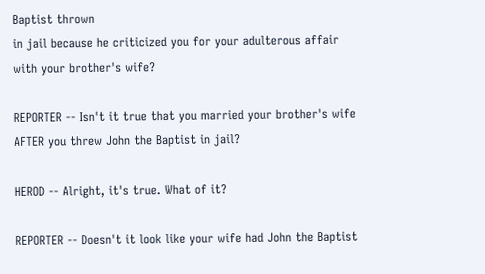Baptist thrown
in jail because he criticized you for your adulterous affair
with your brother's wife?

REPORTER -- Isn't it true that you married your brother's wife
AFTER you threw John the Baptist in jail?

HEROD -- Alright, it's true. What of it?

REPORTER -- Doesn't it look like your wife had John the Baptist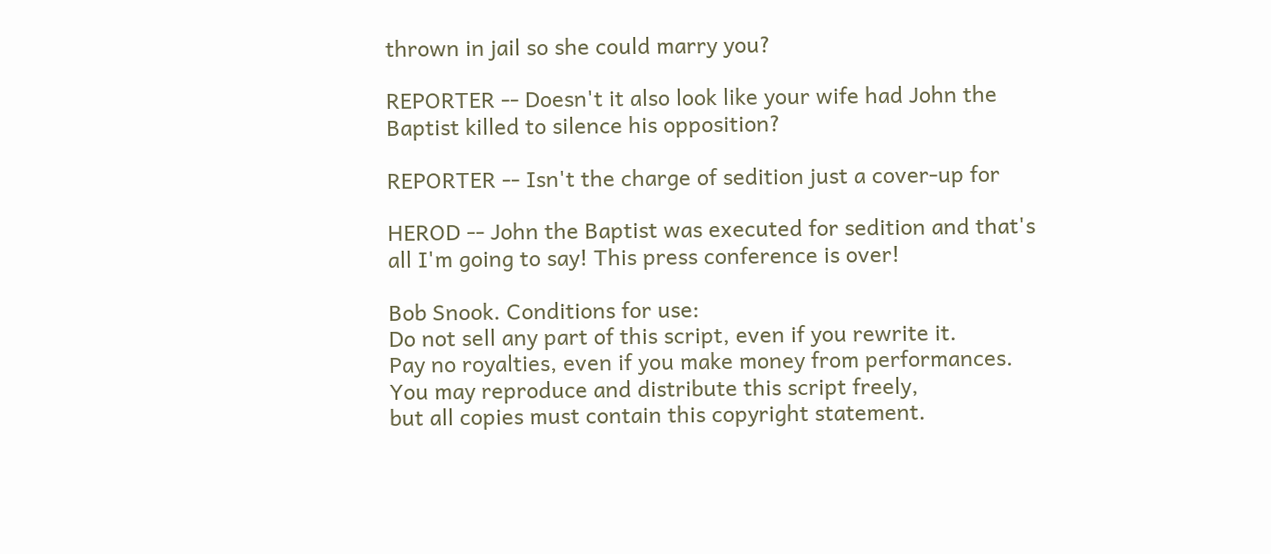thrown in jail so she could marry you?

REPORTER -- Doesn't it also look like your wife had John the
Baptist killed to silence his opposition?

REPORTER -- Isn't the charge of sedition just a cover-up for

HEROD -- John the Baptist was executed for sedition and that's
all I'm going to say! This press conference is over!

Bob Snook. Conditions for use:
Do not sell any part of this script, even if you rewrite it.
Pay no royalties, even if you make money from performances.
You may reproduce and distribute this script freely,
but all copies must contain this copyright statement.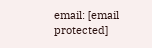email: [email protected]